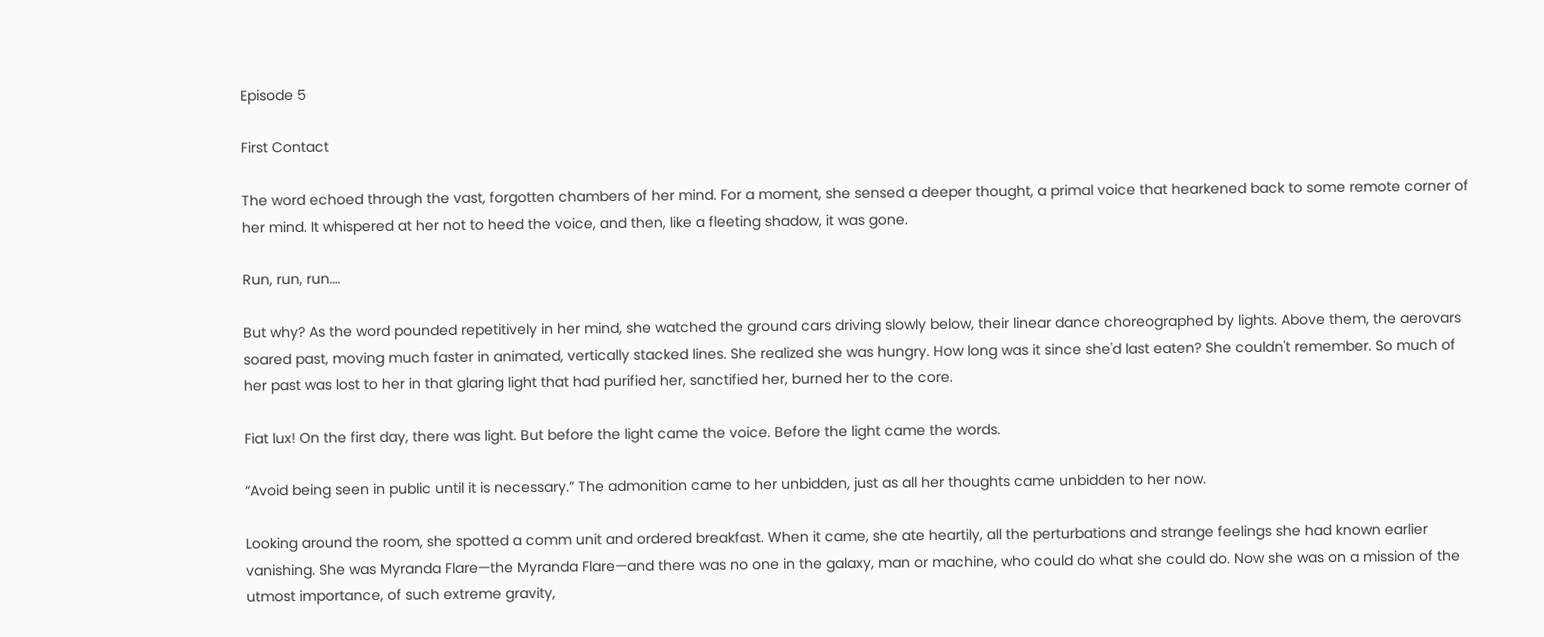Episode 5

First Contact

The word echoed through the vast, forgotten chambers of her mind. For a moment, she sensed a deeper thought, a primal voice that hearkened back to some remote corner of her mind. It whispered at her not to heed the voice, and then, like a fleeting shadow, it was gone.

Run, run, run….

But why? As the word pounded repetitively in her mind, she watched the ground cars driving slowly below, their linear dance choreographed by lights. Above them, the aerovars soared past, moving much faster in animated, vertically stacked lines. She realized she was hungry. How long was it since she'd last eaten? She couldn't remember. So much of her past was lost to her in that glaring light that had purified her, sanctified her, burned her to the core.

Fiat lux! On the first day, there was light. But before the light came the voice. Before the light came the words.

“Avoid being seen in public until it is necessary.” The admonition came to her unbidden, just as all her thoughts came unbidden to her now.

Looking around the room, she spotted a comm unit and ordered breakfast. When it came, she ate heartily, all the perturbations and strange feelings she had known earlier vanishing. She was Myranda Flare—the Myranda Flare—and there was no one in the galaxy, man or machine, who could do what she could do. Now she was on a mission of the utmost importance, of such extreme gravity,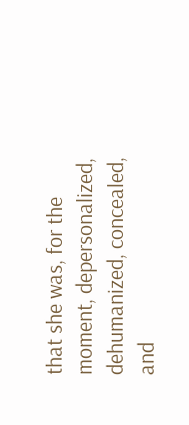that she was, for the moment, depersonalized, dehumanized, concealed, and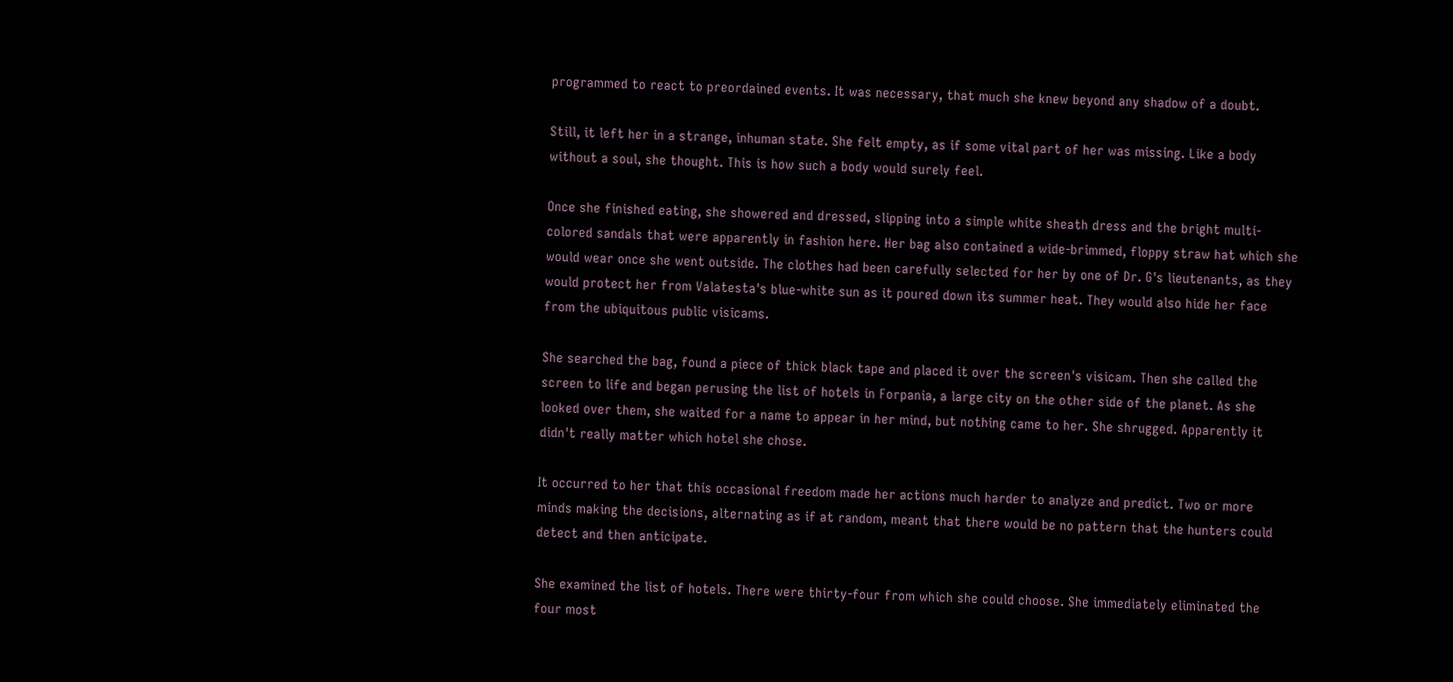programmed to react to preordained events. It was necessary, that much she knew beyond any shadow of a doubt.

Still, it left her in a strange, inhuman state. She felt empty, as if some vital part of her was missing. Like a body without a soul, she thought. This is how such a body would surely feel.

Once she finished eating, she showered and dressed, slipping into a simple white sheath dress and the bright multi-colored sandals that were apparently in fashion here. Her bag also contained a wide-brimmed, floppy straw hat which she would wear once she went outside. The clothes had been carefully selected for her by one of Dr. G's lieutenants, as they would protect her from Valatesta's blue-white sun as it poured down its summer heat. They would also hide her face from the ubiquitous public visicams.

She searched the bag, found a piece of thick black tape and placed it over the screen's visicam. Then she called the screen to life and began perusing the list of hotels in Forpania, a large city on the other side of the planet. As she looked over them, she waited for a name to appear in her mind, but nothing came to her. She shrugged. Apparently it didn't really matter which hotel she chose.

It occurred to her that this occasional freedom made her actions much harder to analyze and predict. Two or more minds making the decisions, alternating as if at random, meant that there would be no pattern that the hunters could detect and then anticipate.

She examined the list of hotels. There were thirty-four from which she could choose. She immediately eliminated the four most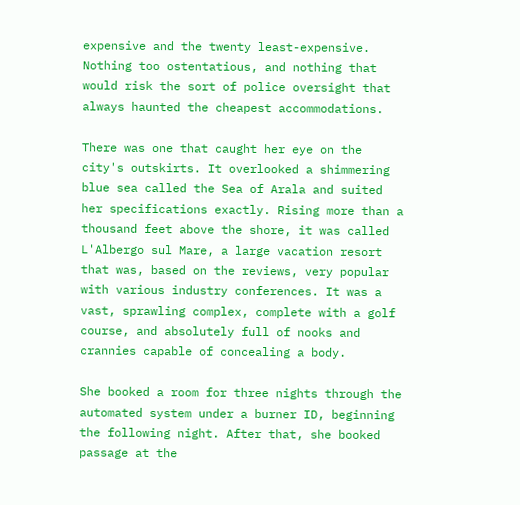expensive and the twenty least-expensive. Nothing too ostentatious, and nothing that would risk the sort of police oversight that always haunted the cheapest accommodations.

There was one that caught her eye on the city's outskirts. It overlooked a shimmering blue sea called the Sea of Arala and suited her specifications exactly. Rising more than a thousand feet above the shore, it was called L'Albergo sul Mare, a large vacation resort that was, based on the reviews, very popular with various industry conferences. It was a vast, sprawling complex, complete with a golf course, and absolutely full of nooks and crannies capable of concealing a body.

She booked a room for three nights through the automated system under a burner ID, beginning the following night. After that, she booked passage at the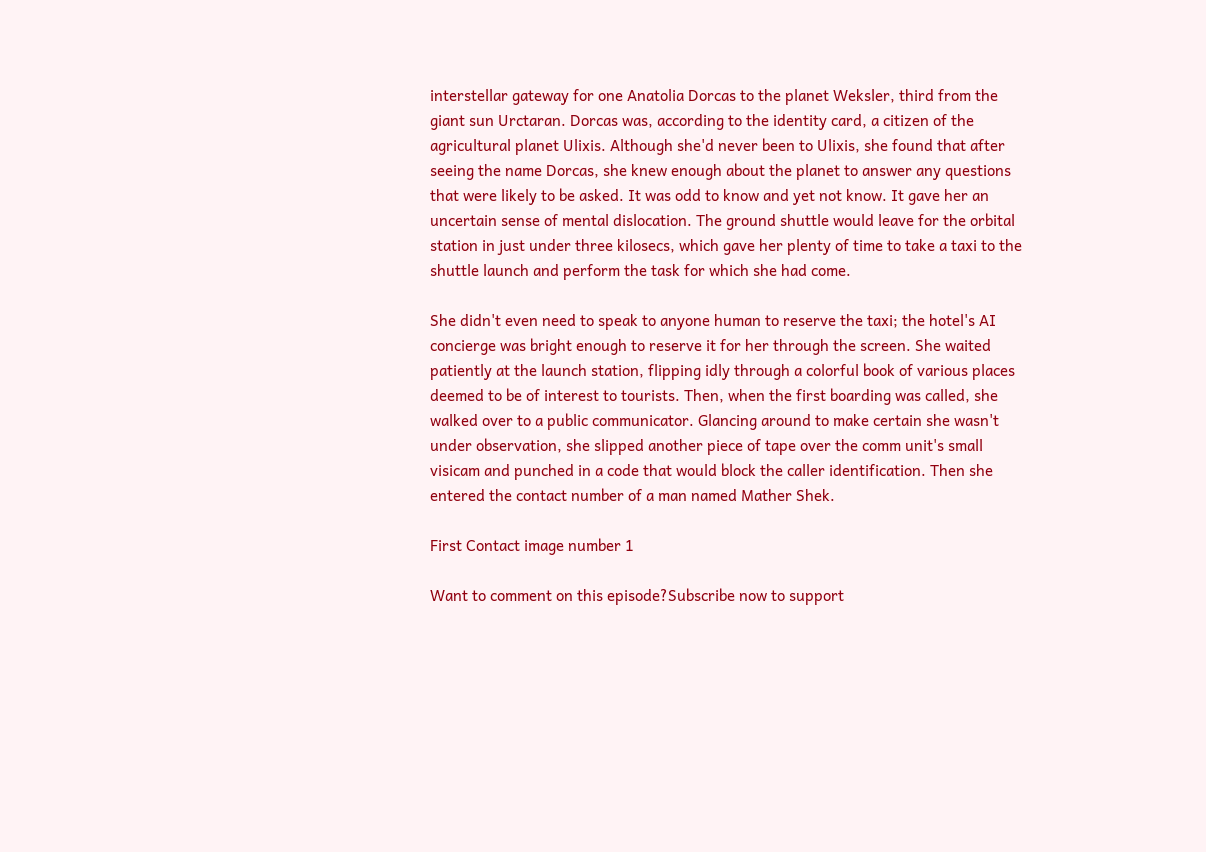interstellar gateway for one Anatolia Dorcas to the planet Weksler, third from the giant sun Urctaran. Dorcas was, according to the identity card, a citizen of the agricultural planet Ulixis. Although she'd never been to Ulixis, she found that after seeing the name Dorcas, she knew enough about the planet to answer any questions that were likely to be asked. It was odd to know and yet not know. It gave her an uncertain sense of mental dislocation. The ground shuttle would leave for the orbital station in just under three kilosecs, which gave her plenty of time to take a taxi to the shuttle launch and perform the task for which she had come.

She didn't even need to speak to anyone human to reserve the taxi; the hotel's AI concierge was bright enough to reserve it for her through the screen. She waited patiently at the launch station, flipping idly through a colorful book of various places deemed to be of interest to tourists. Then, when the first boarding was called, she walked over to a public communicator. Glancing around to make certain she wasn't under observation, she slipped another piece of tape over the comm unit's small visicam and punched in a code that would block the caller identification. Then she entered the contact number of a man named Mather Shek.

First Contact image number 1

Want to comment on this episode?Subscribe now to support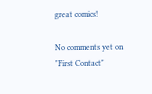great comics!

No comments yet on "First Contact"